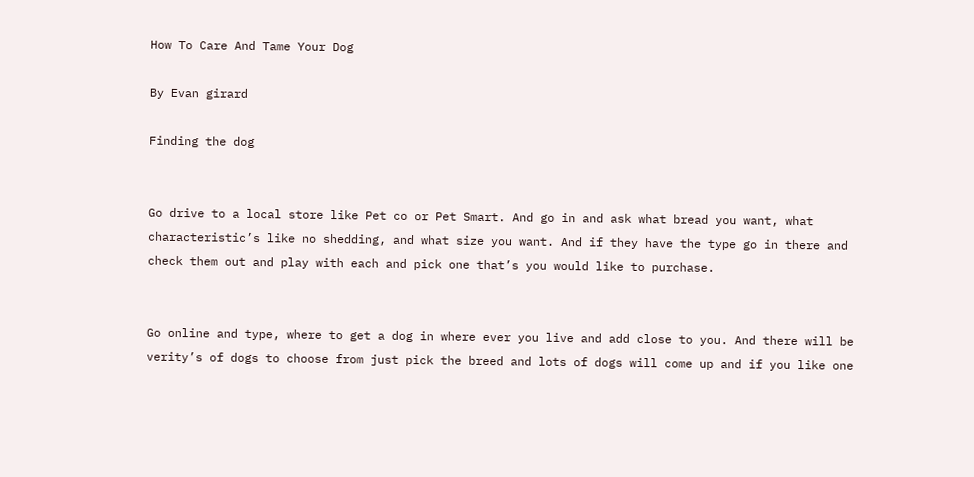How To Care And Tame Your Dog

By Evan girard

Finding the dog


Go drive to a local store like Pet co or Pet Smart. And go in and ask what bread you want, what characteristic’s like no shedding, and what size you want. And if they have the type go in there and check them out and play with each and pick one that’s you would like to purchase.


Go online and type, where to get a dog in where ever you live and add close to you. And there will be verity’s of dogs to choose from just pick the breed and lots of dogs will come up and if you like one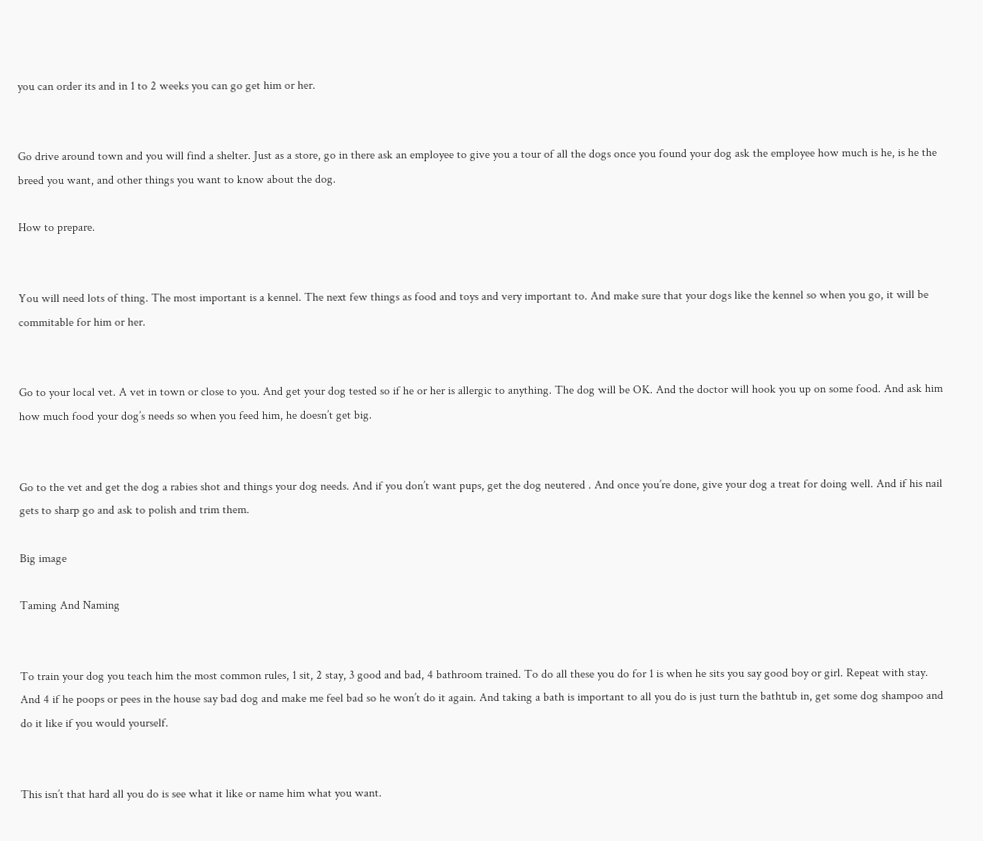you can order its and in 1 to 2 weeks you can go get him or her.


Go drive around town and you will find a shelter. Just as a store, go in there ask an employee to give you a tour of all the dogs once you found your dog ask the employee how much is he, is he the breed you want, and other things you want to know about the dog.

How to prepare.


You will need lots of thing. The most important is a kennel. The next few things as food and toys and very important to. And make sure that your dogs like the kennel so when you go, it will be commitable for him or her.


Go to your local vet. A vet in town or close to you. And get your dog tested so if he or her is allergic to anything. The dog will be OK. And the doctor will hook you up on some food. And ask him how much food your dog’s needs so when you feed him, he doesn’t get big.


Go to the vet and get the dog a rabies shot and things your dog needs. And if you don’t want pups, get the dog neutered . And once you’re done, give your dog a treat for doing well. And if his nail gets to sharp go and ask to polish and trim them.

Big image

Taming And Naming


To train your dog you teach him the most common rules, 1 sit, 2 stay, 3 good and bad, 4 bathroom trained. To do all these you do for 1 is when he sits you say good boy or girl. Repeat with stay. And 4 if he poops or pees in the house say bad dog and make me feel bad so he won’t do it again. And taking a bath is important to all you do is just turn the bathtub in, get some dog shampoo and do it like if you would yourself.


This isn’t that hard all you do is see what it like or name him what you want.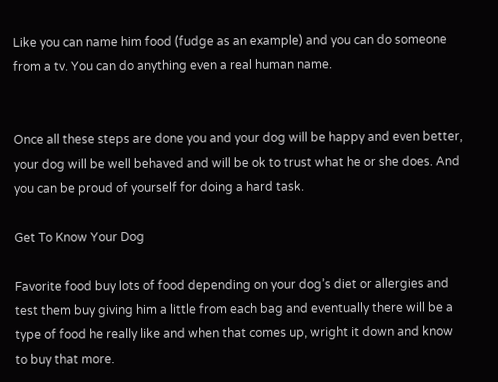Like you can name him food (fudge as an example) and you can do someone from a tv. You can do anything even a real human name.


Once all these steps are done you and your dog will be happy and even better, your dog will be well behaved and will be ok to trust what he or she does. And you can be proud of yourself for doing a hard task.

Get To Know Your Dog

Favorite food buy lots of food depending on your dog’s diet or allergies and test them buy giving him a little from each bag and eventually there will be a type of food he really like and when that comes up, wright it down and know to buy that more.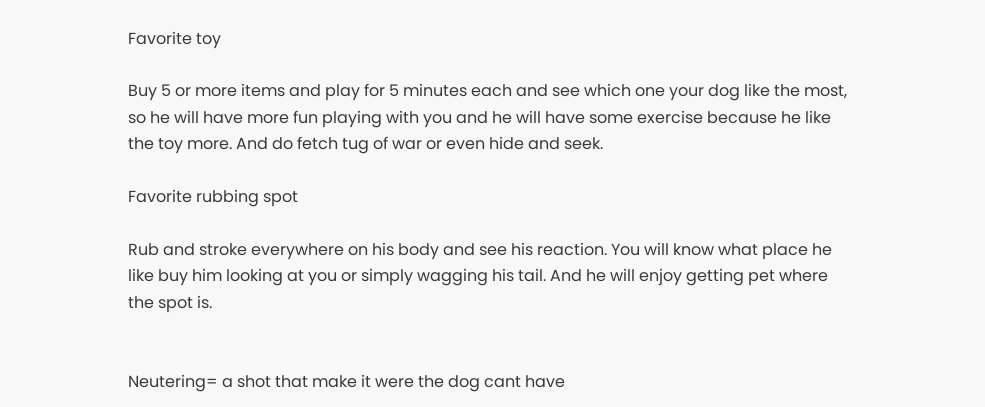Favorite toy

Buy 5 or more items and play for 5 minutes each and see which one your dog like the most, so he will have more fun playing with you and he will have some exercise because he like the toy more. And do fetch tug of war or even hide and seek.

Favorite rubbing spot

Rub and stroke everywhere on his body and see his reaction. You will know what place he like buy him looking at you or simply wagging his tail. And he will enjoy getting pet where the spot is.


Neutering= a shot that make it were the dog cant have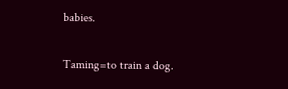babies.

Taming=to train a dog.